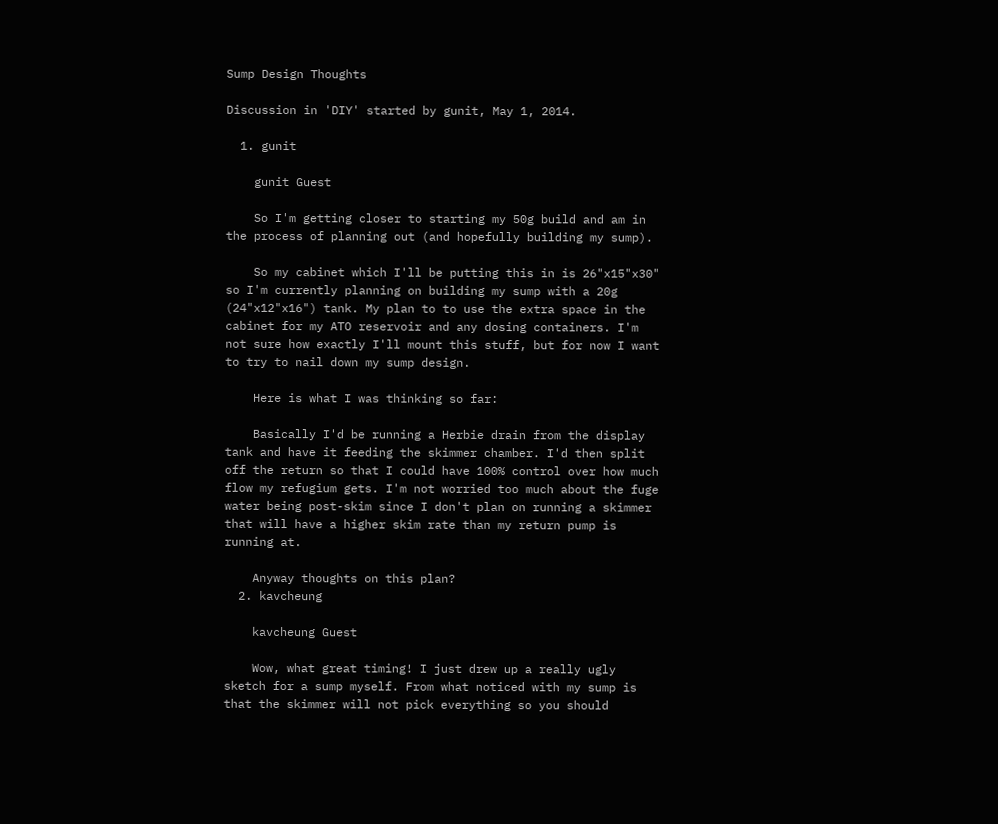Sump Design Thoughts

Discussion in 'DIY' started by gunit, May 1, 2014.

  1. gunit

    gunit Guest

    So I'm getting closer to starting my 50g build and am in the process of planning out (and hopefully building my sump).

    So my cabinet which I'll be putting this in is 26"x15"x30" so I'm currently planning on building my sump with a 20g (24"x12"x16") tank. My plan to to use the extra space in the cabinet for my ATO reservoir and any dosing containers. I'm not sure how exactly I'll mount this stuff, but for now I want to try to nail down my sump design.

    Here is what I was thinking so far:

    Basically I'd be running a Herbie drain from the display tank and have it feeding the skimmer chamber. I'd then split off the return so that I could have 100% control over how much flow my refugium gets. I'm not worried too much about the fuge water being post-skim since I don't plan on running a skimmer that will have a higher skim rate than my return pump is running at.

    Anyway thoughts on this plan?
  2. kavcheung

    kavcheung Guest

    Wow, what great timing! I just drew up a really ugly sketch for a sump myself. From what noticed with my sump is that the skimmer will not pick everything so you should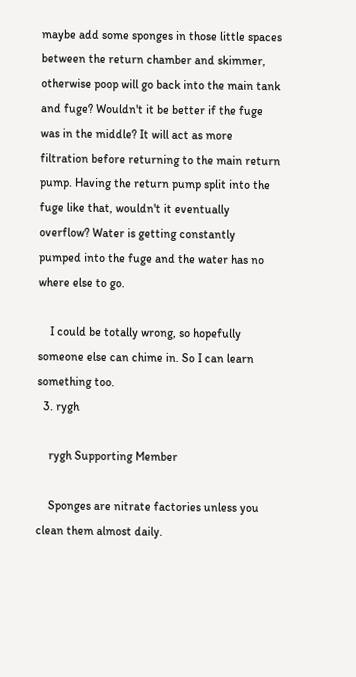maybe add some sponges in those little spaces between the return chamber and skimmer, otherwise poop will go back into the main tank and fuge? Wouldn't it be better if the fuge was in the middle? It will act as more filtration before returning to the main return pump. Having the return pump split into the fuge like that, wouldn't it eventually overflow? Water is getting constantly pumped into the fuge and the water has no where else to go.

    I could be totally wrong, so hopefully someone else can chime in. So I can learn something too.
  3. rygh

    rygh Supporting Member

    Sponges are nitrate factories unless you clean them almost daily.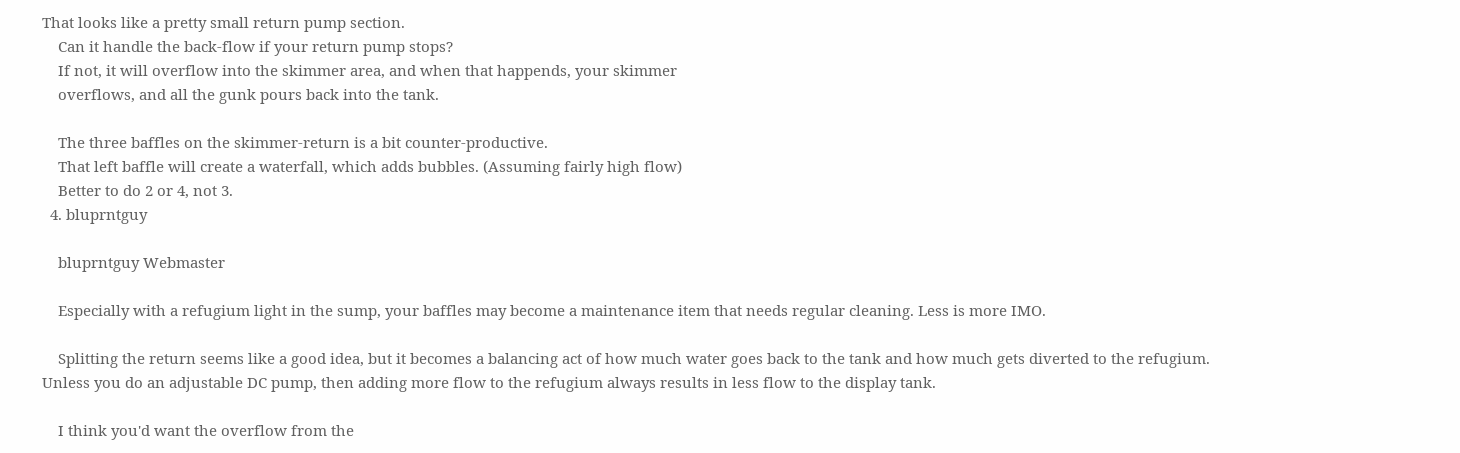That looks like a pretty small return pump section.
    Can it handle the back-flow if your return pump stops?
    If not, it will overflow into the skimmer area, and when that happends, your skimmer
    overflows, and all the gunk pours back into the tank.

    The three baffles on the skimmer-return is a bit counter-productive.
    That left baffle will create a waterfall, which adds bubbles. (Assuming fairly high flow)
    Better to do 2 or 4, not 3.
  4. bluprntguy

    bluprntguy Webmaster

    Especially with a refugium light in the sump, your baffles may become a maintenance item that needs regular cleaning. Less is more IMO.

    Splitting the return seems like a good idea, but it becomes a balancing act of how much water goes back to the tank and how much gets diverted to the refugium. Unless you do an adjustable DC pump, then adding more flow to the refugium always results in less flow to the display tank.

    I think you'd want the overflow from the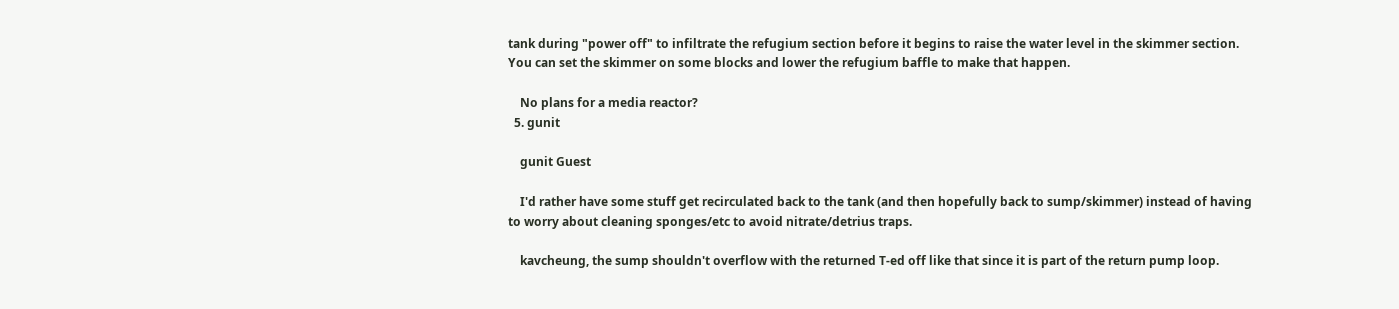tank during "power off" to infiltrate the refugium section before it begins to raise the water level in the skimmer section. You can set the skimmer on some blocks and lower the refugium baffle to make that happen.

    No plans for a media reactor?
  5. gunit

    gunit Guest

    I'd rather have some stuff get recirculated back to the tank (and then hopefully back to sump/skimmer) instead of having to worry about cleaning sponges/etc to avoid nitrate/detrius traps.

    kavcheung, the sump shouldn't overflow with the returned T-ed off like that since it is part of the return pump loop.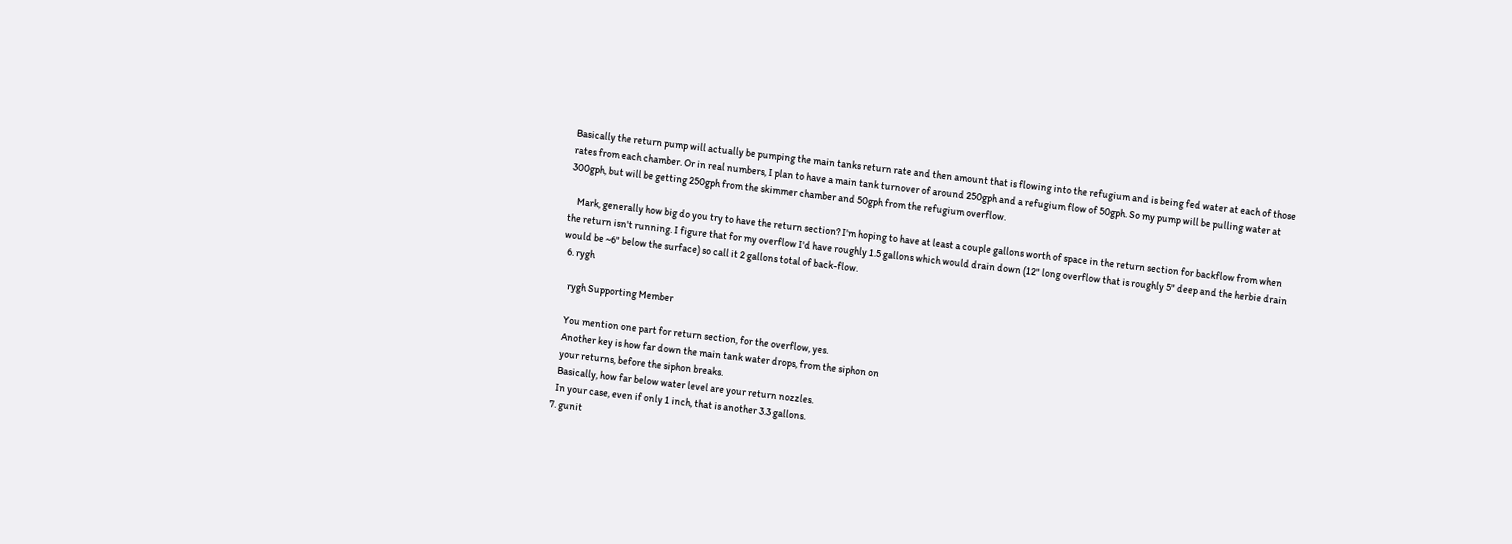Basically the return pump will actually be pumping the main tanks return rate and then amount that is flowing into the refugium and is being fed water at each of those rates from each chamber. Or in real numbers, I plan to have a main tank turnover of around 250gph and a refugium flow of 50gph. So my pump will be pulling water at 300gph, but will be getting 250gph from the skimmer chamber and 50gph from the refugium overflow.

    Mark, generally how big do you try to have the return section? I'm hoping to have at least a couple gallons worth of space in the return section for backflow from when the return isn't running. I figure that for my overflow I'd have roughly 1.5 gallons which would drain down (12" long overflow that is roughly 5" deep and the herbie drain would be ~6" below the surface) so call it 2 gallons total of back-flow.
  6. rygh

    rygh Supporting Member

    You mention one part for return section, for the overflow, yes.
    Another key is how far down the main tank water drops, from the siphon on
    your returns, before the siphon breaks.
    Basically, how far below water level are your return nozzles.
    In your case, even if only 1 inch, that is another 3.3 gallons.
  7. gunit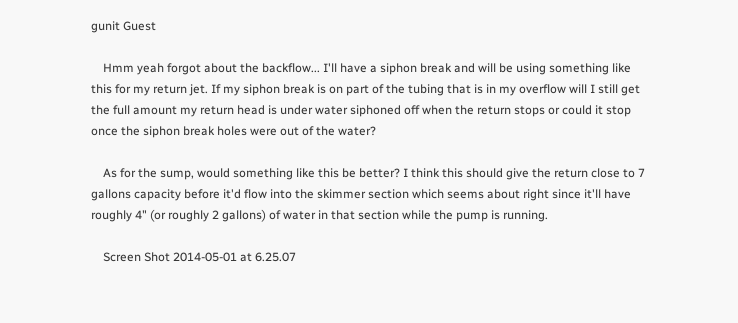gunit Guest

    Hmm yeah forgot about the backflow... I'll have a siphon break and will be using something like this for my return jet. If my siphon break is on part of the tubing that is in my overflow will I still get the full amount my return head is under water siphoned off when the return stops or could it stop once the siphon break holes were out of the water?

    As for the sump, would something like this be better? I think this should give the return close to 7 gallons capacity before it'd flow into the skimmer section which seems about right since it'll have roughly 4" (or roughly 2 gallons) of water in that section while the pump is running.

    Screen Shot 2014-05-01 at 6.25.07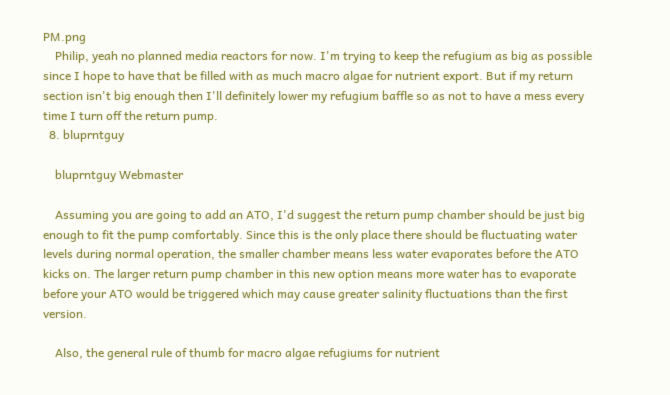PM.png
    Philip, yeah no planned media reactors for now. I'm trying to keep the refugium as big as possible since I hope to have that be filled with as much macro algae for nutrient export. But if my return section isn't big enough then I'll definitely lower my refugium baffle so as not to have a mess every time I turn off the return pump.
  8. bluprntguy

    bluprntguy Webmaster

    Assuming you are going to add an ATO, I'd suggest the return pump chamber should be just big enough to fit the pump comfortably. Since this is the only place there should be fluctuating water levels during normal operation, the smaller chamber means less water evaporates before the ATO kicks on. The larger return pump chamber in this new option means more water has to evaporate before your ATO would be triggered which may cause greater salinity fluctuations than the first version.

    Also, the general rule of thumb for macro algae refugiums for nutrient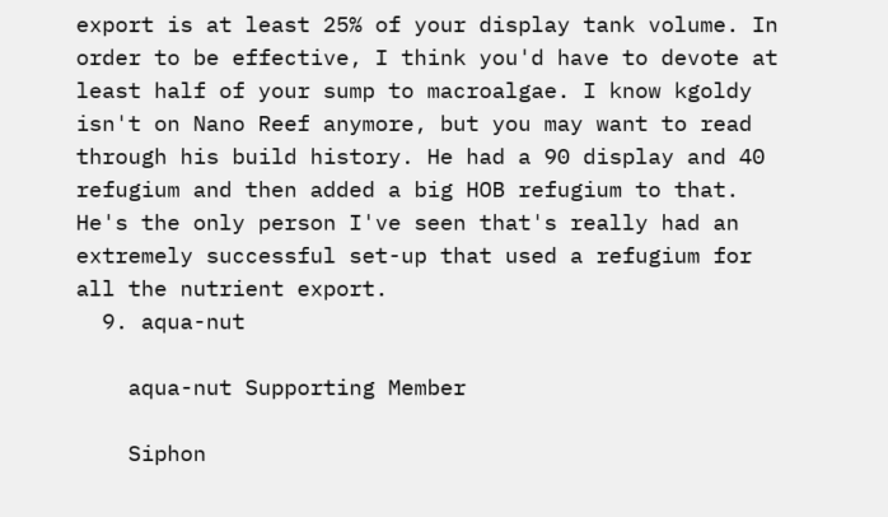export is at least 25% of your display tank volume. In order to be effective, I think you'd have to devote at least half of your sump to macroalgae. I know kgoldy isn't on Nano Reef anymore, but you may want to read through his build history. He had a 90 display and 40 refugium and then added a big HOB refugium to that. He's the only person I've seen that's really had an extremely successful set-up that used a refugium for all the nutrient export.
  9. aqua-nut

    aqua-nut Supporting Member

    Siphon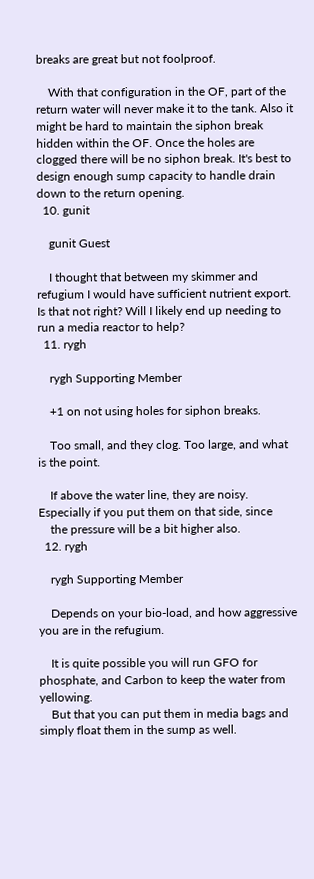breaks are great but not foolproof.

    With that configuration in the OF, part of the return water will never make it to the tank. Also it might be hard to maintain the siphon break hidden within the OF. Once the holes are clogged there will be no siphon break. It's best to design enough sump capacity to handle drain down to the return opening.
  10. gunit

    gunit Guest

    I thought that between my skimmer and refugium I would have sufficient nutrient export. Is that not right? Will I likely end up needing to run a media reactor to help?
  11. rygh

    rygh Supporting Member

    +1 on not using holes for siphon breaks.

    Too small, and they clog. Too large, and what is the point.

    If above the water line, they are noisy. Especially if you put them on that side, since
    the pressure will be a bit higher also.
  12. rygh

    rygh Supporting Member

    Depends on your bio-load, and how aggressive you are in the refugium.

    It is quite possible you will run GFO for phosphate, and Carbon to keep the water from yellowing.
    But that you can put them in media bags and simply float them in the sump as well.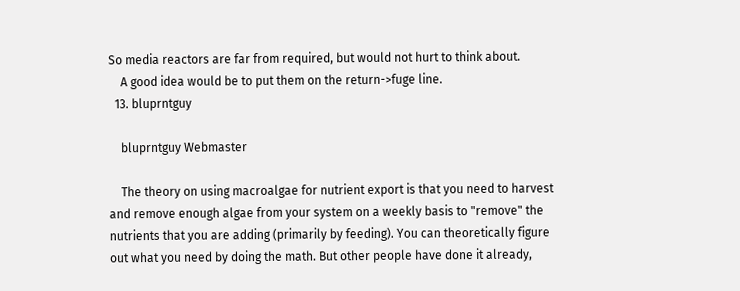So media reactors are far from required, but would not hurt to think about.
    A good idea would be to put them on the return->fuge line.
  13. bluprntguy

    bluprntguy Webmaster

    The theory on using macroalgae for nutrient export is that you need to harvest and remove enough algae from your system on a weekly basis to "remove" the nutrients that you are adding (primarily by feeding). You can theoretically figure out what you need by doing the math. But other people have done it already,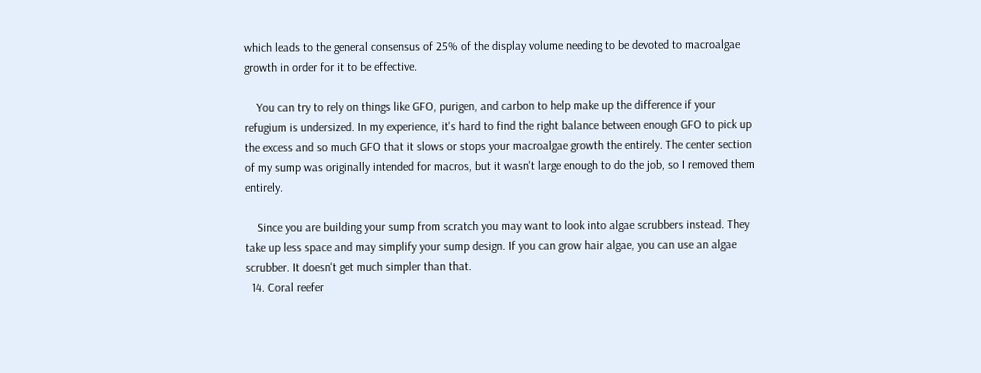which leads to the general consensus of 25% of the display volume needing to be devoted to macroalgae growth in order for it to be effective.

    You can try to rely on things like GFO, purigen, and carbon to help make up the difference if your refugium is undersized. In my experience, it's hard to find the right balance between enough GFO to pick up the excess and so much GFO that it slows or stops your macroalgae growth the entirely. The center section of my sump was originally intended for macros, but it wasn't large enough to do the job, so I removed them entirely.

    Since you are building your sump from scratch you may want to look into algae scrubbers instead. They take up less space and may simplify your sump design. If you can grow hair algae, you can use an algae scrubber. It doesn't get much simpler than that.
  14. Coral reefer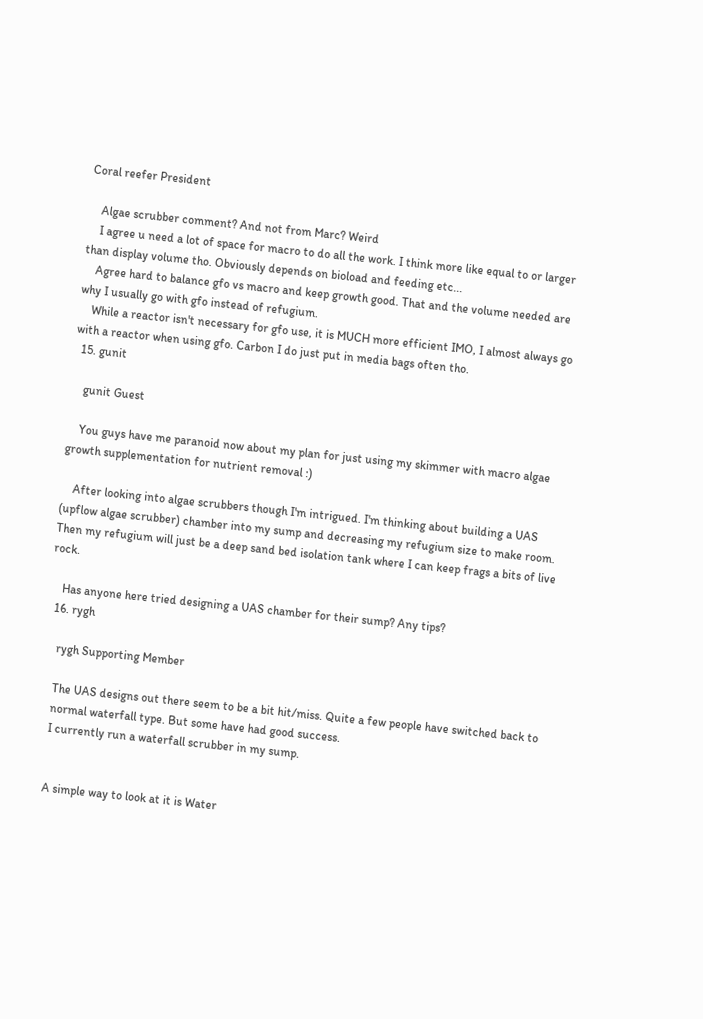Coral reefer President

    Algae scrubber comment? And not from Marc? Weird
    I agree u need a lot of space for macro to do all the work. I think more like equal to or larger than display volume tho. Obviously depends on bioload and feeding etc...
    Agree hard to balance gfo vs macro and keep growth good. That and the volume needed are why I usually go with gfo instead of refugium.
    While a reactor isn't necessary for gfo use, it is MUCH more efficient IMO, I almost always go with a reactor when using gfo. Carbon I do just put in media bags often tho.
  15. gunit

    gunit Guest

    You guys have me paranoid now about my plan for just using my skimmer with macro algae growth supplementation for nutrient removal :)

    After looking into algae scrubbers though I'm intrigued. I'm thinking about building a UAS (upflow algae scrubber) chamber into my sump and decreasing my refugium size to make room. Then my refugium will just be a deep sand bed isolation tank where I can keep frags a bits of live rock.

    Has anyone here tried designing a UAS chamber for their sump? Any tips?
  16. rygh

    rygh Supporting Member

    The UAS designs out there seem to be a bit hit/miss. Quite a few people have switched back to
    normal waterfall type. But some have had good success.
    I currently run a waterfall scrubber in my sump.


    A simple way to look at it is Water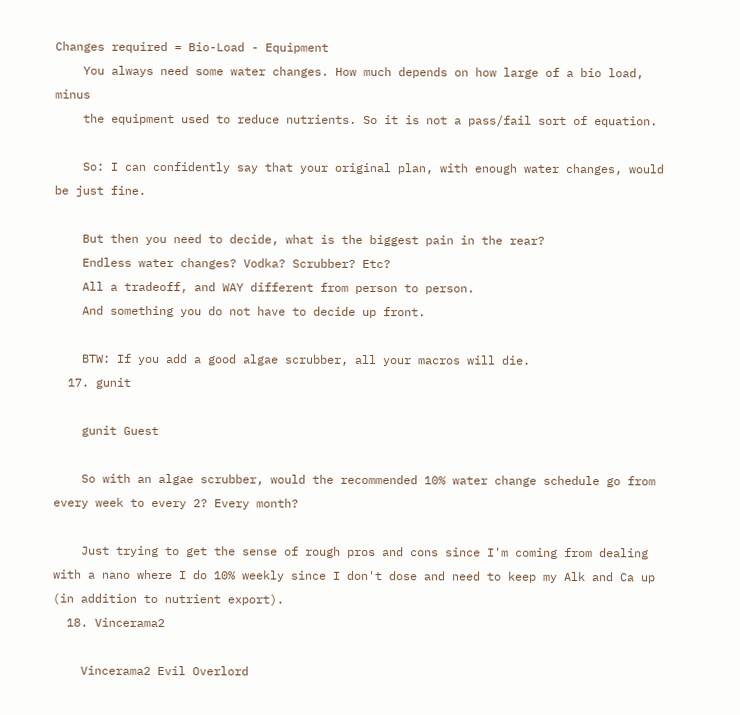Changes required = Bio-Load - Equipment
    You always need some water changes. How much depends on how large of a bio load, minus
    the equipment used to reduce nutrients. So it is not a pass/fail sort of equation.

    So: I can confidently say that your original plan, with enough water changes, would be just fine.

    But then you need to decide, what is the biggest pain in the rear?
    Endless water changes? Vodka? Scrubber? Etc?
    All a tradeoff, and WAY different from person to person.
    And something you do not have to decide up front.

    BTW: If you add a good algae scrubber, all your macros will die.
  17. gunit

    gunit Guest

    So with an algae scrubber, would the recommended 10% water change schedule go from every week to every 2? Every month?

    Just trying to get the sense of rough pros and cons since I'm coming from dealing with a nano where I do 10% weekly since I don't dose and need to keep my Alk and Ca up (in addition to nutrient export).
  18. Vincerama2

    Vincerama2 Evil Overlord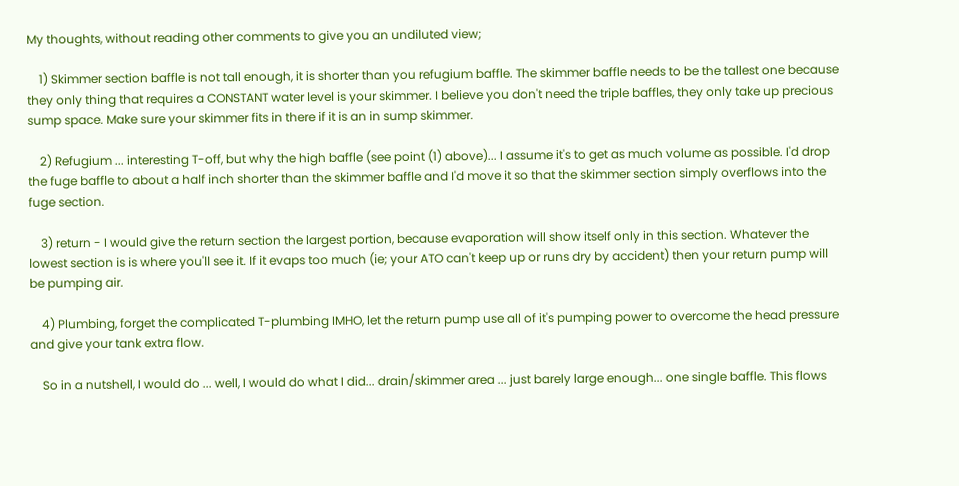My thoughts, without reading other comments to give you an undiluted view;

    1) Skimmer section baffle is not tall enough, it is shorter than you refugium baffle. The skimmer baffle needs to be the tallest one because they only thing that requires a CONSTANT water level is your skimmer. I believe you don't need the triple baffles, they only take up precious sump space. Make sure your skimmer fits in there if it is an in sump skimmer.

    2) Refugium ... interesting T-off, but why the high baffle (see point (1) above)... I assume it's to get as much volume as possible. I'd drop the fuge baffle to about a half inch shorter than the skimmer baffle and I'd move it so that the skimmer section simply overflows into the fuge section.

    3) return - I would give the return section the largest portion, because evaporation will show itself only in this section. Whatever the lowest section is is where you'll see it. If it evaps too much (ie; your ATO can't keep up or runs dry by accident) then your return pump will be pumping air.

    4) Plumbing, forget the complicated T-plumbing IMHO, let the return pump use all of it's pumping power to overcome the head pressure and give your tank extra flow.

    So in a nutshell, I would do ... well, I would do what I did... drain/skimmer area ... just barely large enough... one single baffle. This flows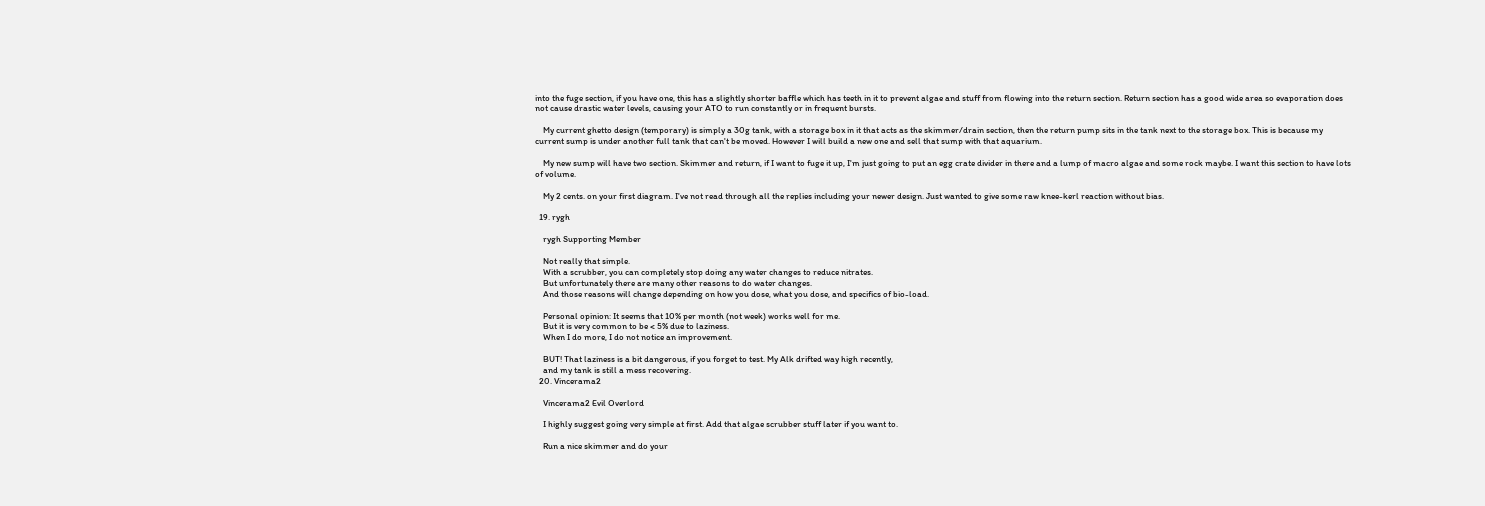into the fuge section, if you have one, this has a slightly shorter baffle which has teeth in it to prevent algae and stuff from flowing into the return section. Return section has a good wide area so evaporation does not cause drastic water levels, causing your ATO to run constantly or in frequent bursts.

    My current ghetto design (temporary) is simply a 30g tank, with a storage box in it that acts as the skimmer/drain section, then the return pump sits in the tank next to the storage box. This is because my current sump is under another full tank that can't be moved. However I will build a new one and sell that sump with that aquarium.

    My new sump will have two section. Skimmer and return, if I want to fuge it up, I'm just going to put an egg crate divider in there and a lump of macro algae and some rock maybe. I want this section to have lots of volume.

    My 2 cents. on your first diagram. I've not read through all the replies including your newer design. Just wanted to give some raw knee-kerl reaction without bias.

  19. rygh

    rygh Supporting Member

    Not really that simple.
    With a scrubber, you can completely stop doing any water changes to reduce nitrates.
    But unfortunately there are many other reasons to do water changes.
    And those reasons will change depending on how you dose, what you dose, and specifics of bio-load.

    Personal opinion: It seems that 10% per month (not week) works well for me.
    But it is very common to be < 5% due to laziness.
    When I do more, I do not notice an improvement.

    BUT! That laziness is a bit dangerous, if you forget to test. My Alk drifted way high recently,
    and my tank is still a mess recovering.
  20. Vincerama2

    Vincerama2 Evil Overlord

    I highly suggest going very simple at first. Add that algae scrubber stuff later if you want to.

    Run a nice skimmer and do your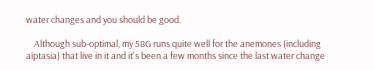water changes and you should be good.

    Although sub-optimal, my 58G runs quite well for the anemones (including aiptasia) that live in it and it's been a few months since the last water change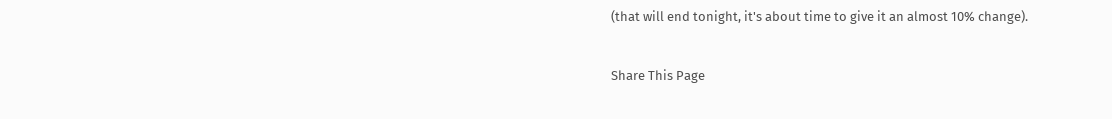(that will end tonight, it's about time to give it an almost 10% change).


Share This Page